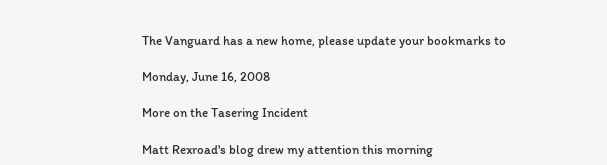The Vanguard has a new home, please update your bookmarks to

Monday, June 16, 2008

More on the Tasering Incident

Matt Rexroad's blog drew my attention this morning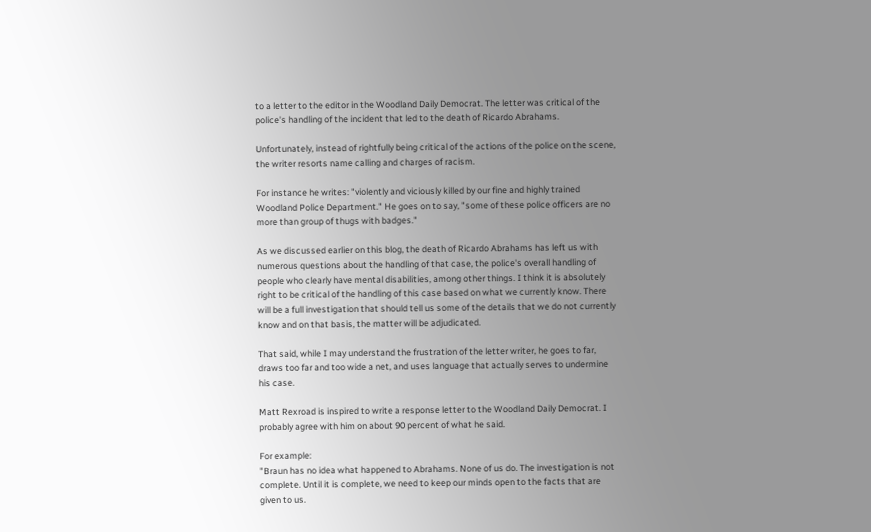to a letter to the editor in the Woodland Daily Democrat. The letter was critical of the police's handling of the incident that led to the death of Ricardo Abrahams.

Unfortunately, instead of rightfully being critical of the actions of the police on the scene, the writer resorts name calling and charges of racism.

For instance he writes: "violently and viciously killed by our fine and highly trained Woodland Police Department." He goes on to say, "some of these police officers are no more than group of thugs with badges."

As we discussed earlier on this blog, the death of Ricardo Abrahams has left us with numerous questions about the handling of that case, the police's overall handling of people who clearly have mental disabilities, among other things. I think it is absolutely right to be critical of the handling of this case based on what we currently know. There will be a full investigation that should tell us some of the details that we do not currently know and on that basis, the matter will be adjudicated.

That said, while I may understand the frustration of the letter writer, he goes to far, draws too far and too wide a net, and uses language that actually serves to undermine his case.

Matt Rexroad is inspired to write a response letter to the Woodland Daily Democrat. I probably agree with him on about 90 percent of what he said.

For example:
"Braun has no idea what happened to Abrahams. None of us do. The investigation is not complete. Until it is complete, we need to keep our minds open to the facts that are given to us.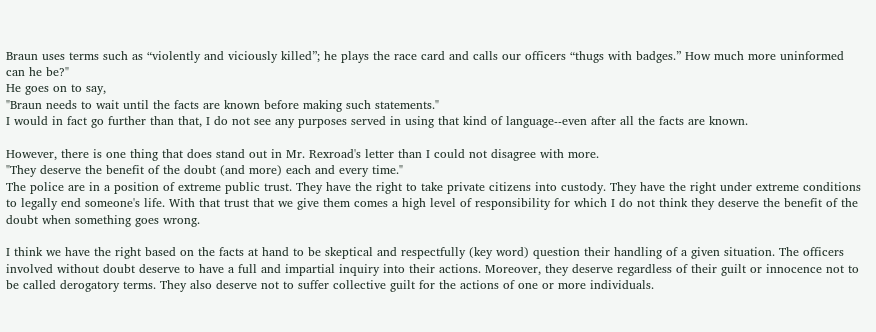Braun uses terms such as “violently and viciously killed”; he plays the race card and calls our officers “thugs with badges.” How much more uninformed can he be?"
He goes on to say,
"Braun needs to wait until the facts are known before making such statements."
I would in fact go further than that, I do not see any purposes served in using that kind of language--even after all the facts are known.

However, there is one thing that does stand out in Mr. Rexroad's letter than I could not disagree with more.
"They deserve the benefit of the doubt (and more) each and every time."
The police are in a position of extreme public trust. They have the right to take private citizens into custody. They have the right under extreme conditions to legally end someone's life. With that trust that we give them comes a high level of responsibility for which I do not think they deserve the benefit of the doubt when something goes wrong.

I think we have the right based on the facts at hand to be skeptical and respectfully (key word) question their handling of a given situation. The officers involved without doubt deserve to have a full and impartial inquiry into their actions. Moreover, they deserve regardless of their guilt or innocence not to be called derogatory terms. They also deserve not to suffer collective guilt for the actions of one or more individuals.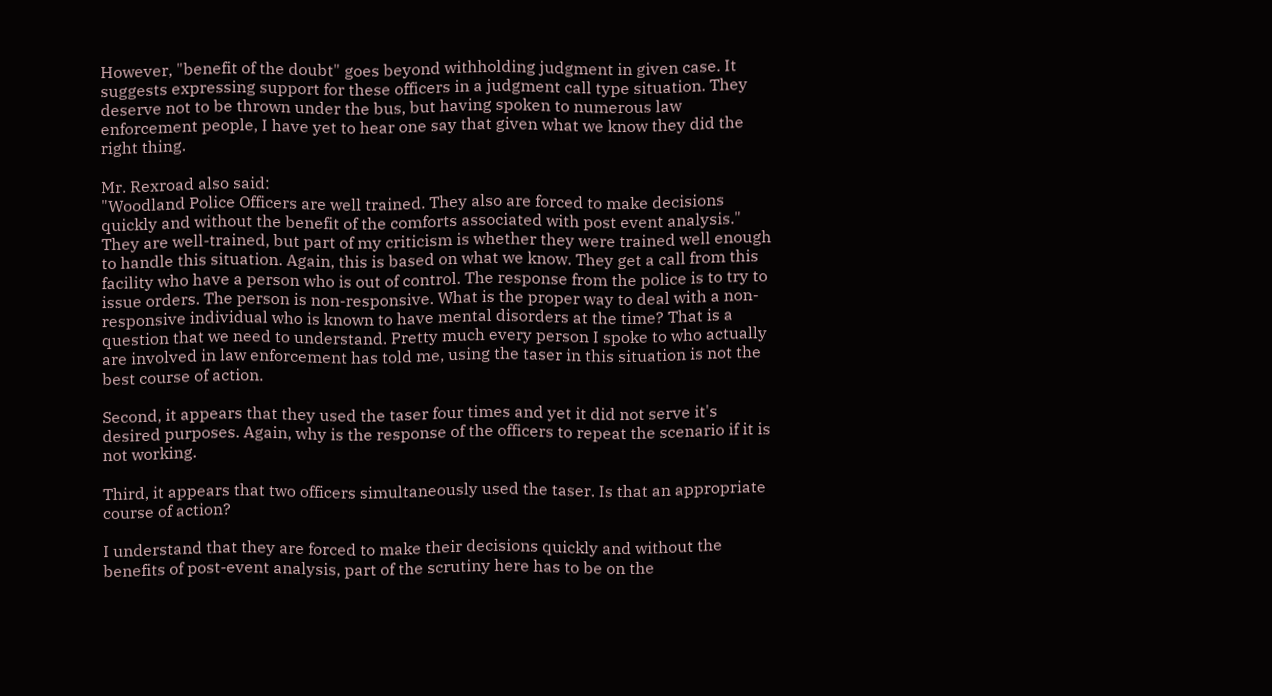However, "benefit of the doubt" goes beyond withholding judgment in given case. It suggests expressing support for these officers in a judgment call type situation. They deserve not to be thrown under the bus, but having spoken to numerous law enforcement people, I have yet to hear one say that given what we know they did the right thing.

Mr. Rexroad also said:
"Woodland Police Officers are well trained. They also are forced to make decisions quickly and without the benefit of the comforts associated with post event analysis."
They are well-trained, but part of my criticism is whether they were trained well enough to handle this situation. Again, this is based on what we know. They get a call from this facility who have a person who is out of control. The response from the police is to try to issue orders. The person is non-responsive. What is the proper way to deal with a non-responsive individual who is known to have mental disorders at the time? That is a question that we need to understand. Pretty much every person I spoke to who actually are involved in law enforcement has told me, using the taser in this situation is not the best course of action.

Second, it appears that they used the taser four times and yet it did not serve it's desired purposes. Again, why is the response of the officers to repeat the scenario if it is not working.

Third, it appears that two officers simultaneously used the taser. Is that an appropriate course of action?

I understand that they are forced to make their decisions quickly and without the benefits of post-event analysis, part of the scrutiny here has to be on the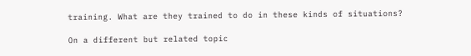training. What are they trained to do in these kinds of situations?

On a different but related topic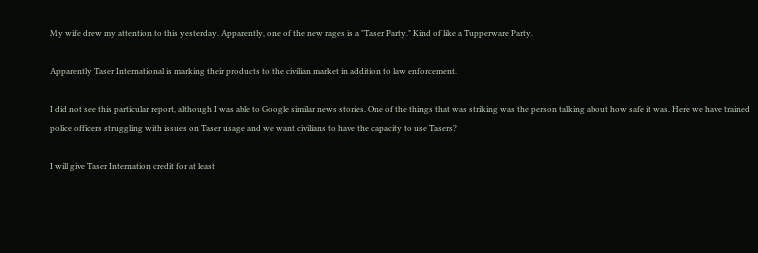My wife drew my attention to this yesterday. Apparently, one of the new rages is a "Taser Party." Kind of like a Tupperware Party.

Apparently Taser International is marking their products to the civilian market in addition to law enforcement.

I did not see this particular report, although I was able to Google similar news stories. One of the things that was striking was the person talking about how safe it was. Here we have trained police officers struggling with issues on Taser usage and we want civilians to have the capacity to use Tasers?

I will give Taser Internation credit for at least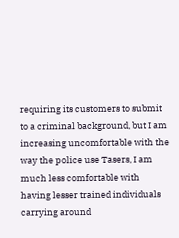requiring its customers to submit to a criminal background, but I am increasing uncomfortable with the way the police use Tasers, I am much less comfortable with having lesser trained individuals carrying around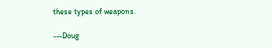these types of weapons.

---Doug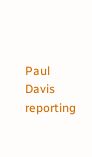Paul Davis reporting